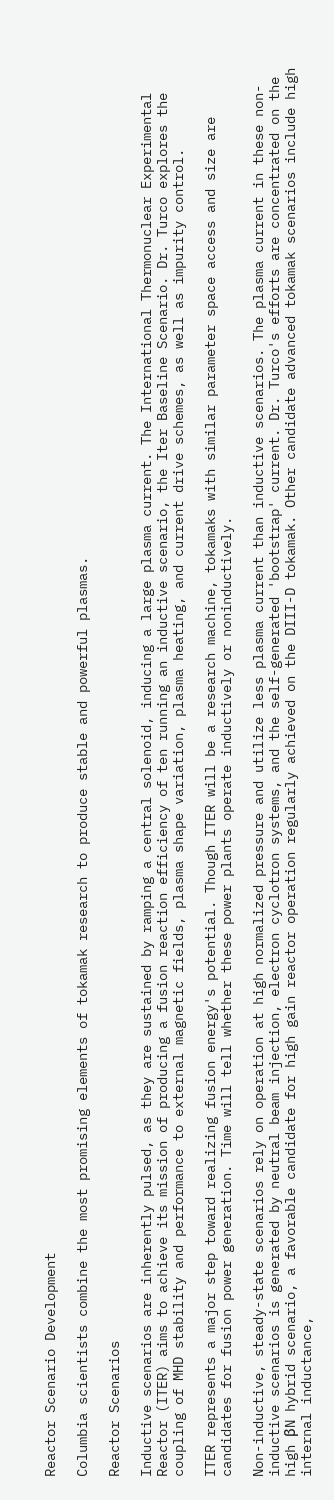Reactor Scenario Development

Columbia scientists combine the most promising elements of tokamak research to produce stable and powerful plasmas.

Reactor Scenarios

Inductive scenarios are inherently pulsed, as they are sustained by ramping a central solenoid, inducing a large plasma current. The International Thermonuclear Experimental Reactor (ITER) aims to achieve its mission of producing a fusion reaction efficiency of ten running an inductive scenario, the Iter Baseline Scenario. Dr. Turco explores the coupling of MHD stability and performance to external magnetic fields, plasma shape variation, plasma heating, and current drive schemes, as well as impurity control.

ITER represents a major step toward realizing fusion energy's potential. Though ITER will be a research machine, tokamaks with similar parameter space access and size are candidates for fusion power generation. Time will tell whether these power plants operate inductively or noninductively.

Non-inductive, steady-state scenarios rely on operation at high normalized pressure and utilize less plasma current than inductive scenarios. The plasma current in these non-inductive scenarios is generated by neutral beam injection, electron cyclotron systems, and the self-generated 'bootstrap' current. Dr. Turco's efforts are concentrated on the high βN hybrid scenario, a favorable candidate for high gain reactor operation regularly achieved on the DIII-D tokamak. Other candidate advanced tokamak scenarios include high internal inductance,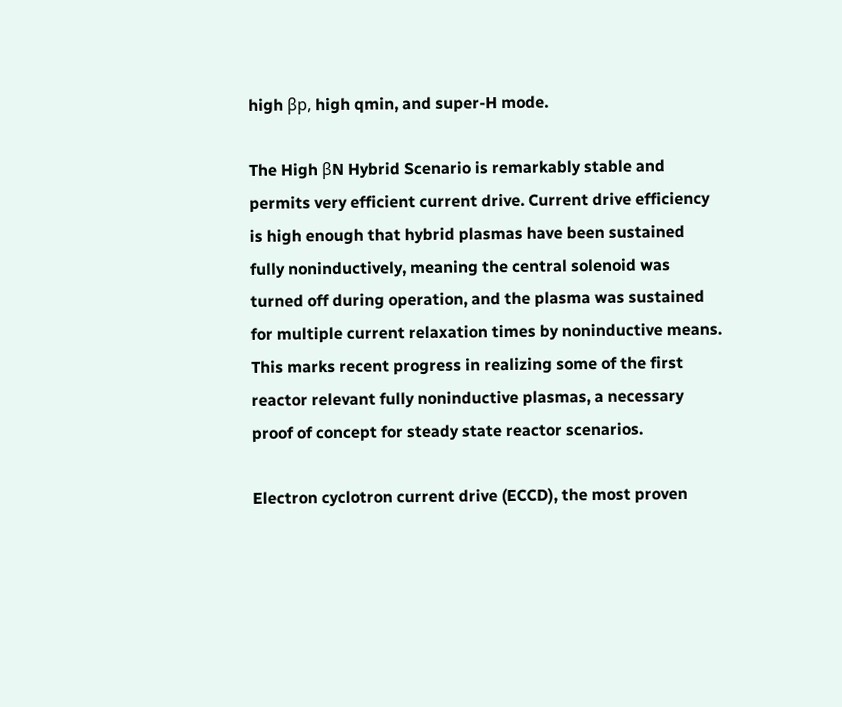high βp, high qmin, and super-H mode.

The High βN Hybrid Scenario is remarkably stable and permits very efficient current drive. Current drive efficiency is high enough that hybrid plasmas have been sustained fully noninductively, meaning the central solenoid was turned off during operation, and the plasma was sustained for multiple current relaxation times by noninductive means. This marks recent progress in realizing some of the first reactor relevant fully noninductive plasmas, a necessary proof of concept for steady state reactor scenarios.

Electron cyclotron current drive (ECCD), the most proven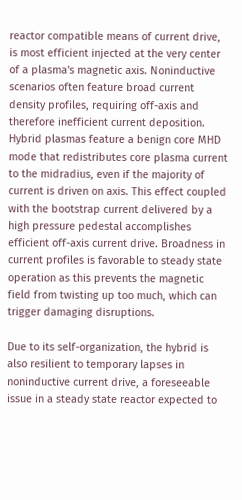reactor compatible means of current drive, is most efficient injected at the very center of a plasma's magnetic axis. Noninductive scenarios often feature broad current density profiles, requiring off-axis and therefore inefficient current deposition. Hybrid plasmas feature a benign core MHD mode that redistributes core plasma current to the midradius, even if the majority of current is driven on axis. This effect coupled with the bootstrap current delivered by a high pressure pedestal accomplishes efficient off-axis current drive. Broadness in current profiles is favorable to steady state operation as this prevents the magnetic field from twisting up too much, which can trigger damaging disruptions.

Due to its self-organization, the hybrid is also resilient to temporary lapses in noninductive current drive, a foreseeable issue in a steady state reactor expected to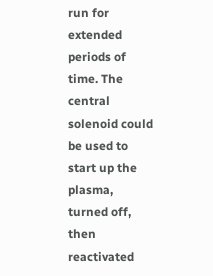run for extended periods of time. The central solenoid could be used to start up the plasma, turned off, then reactivated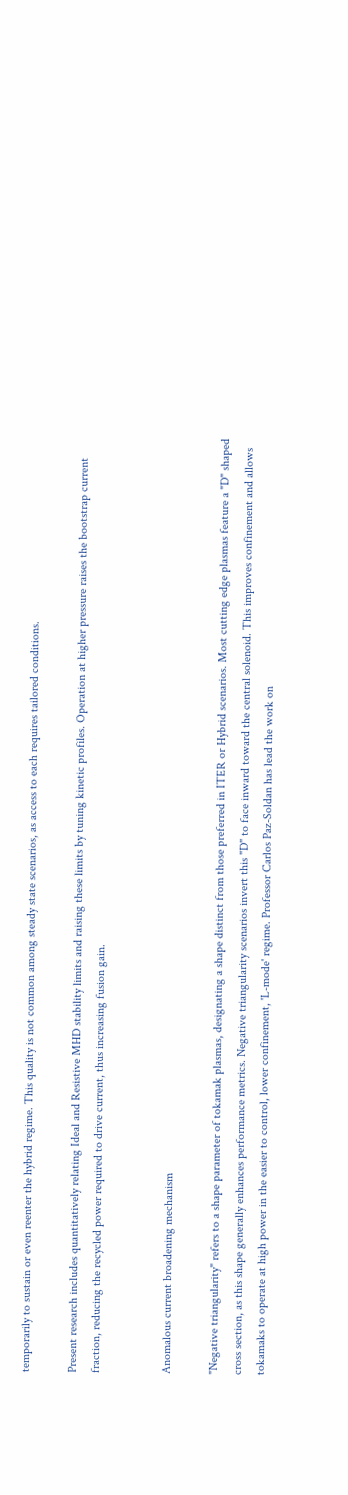temporarily to sustain or even reenter the hybrid regime. This quality is not common among steady state scenarios, as access to each requires tailored conditions.

Present research includes quantitatively relating Ideal and Resistive MHD stability limits and raising these limits by tuning kinetic profiles. Operation at higher pressure raises the bootstrap current fraction, reducing the recycled power required to drive current, thus increasing fusion gain.


Anomalous current broadening mechanism

"Negative triangularity" refers to a shape parameter of tokamak plasmas, designating a shape distinct from those preferred in ITER or Hybrid scenarios. Most cutting edge plasmas feature a "D" shaped cross section, as this shape generally enhances performance metrics. Negative triangularity scenarios invert this "D" to face inward toward the central solenoid. This improves confinement and allows tokamaks to operate at high power in the easier to control, lower confinement, 'L-mode' regime. Professor Carlos Paz-Soldan has lead the work on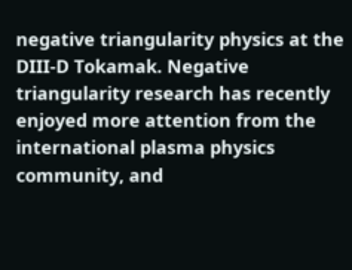negative triangularity physics at the DIII-D Tokamak. Negative triangularity research has recently enjoyed more attention from the international plasma physics community, and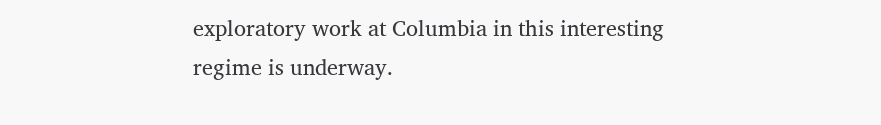exploratory work at Columbia in this interesting regime is underway.